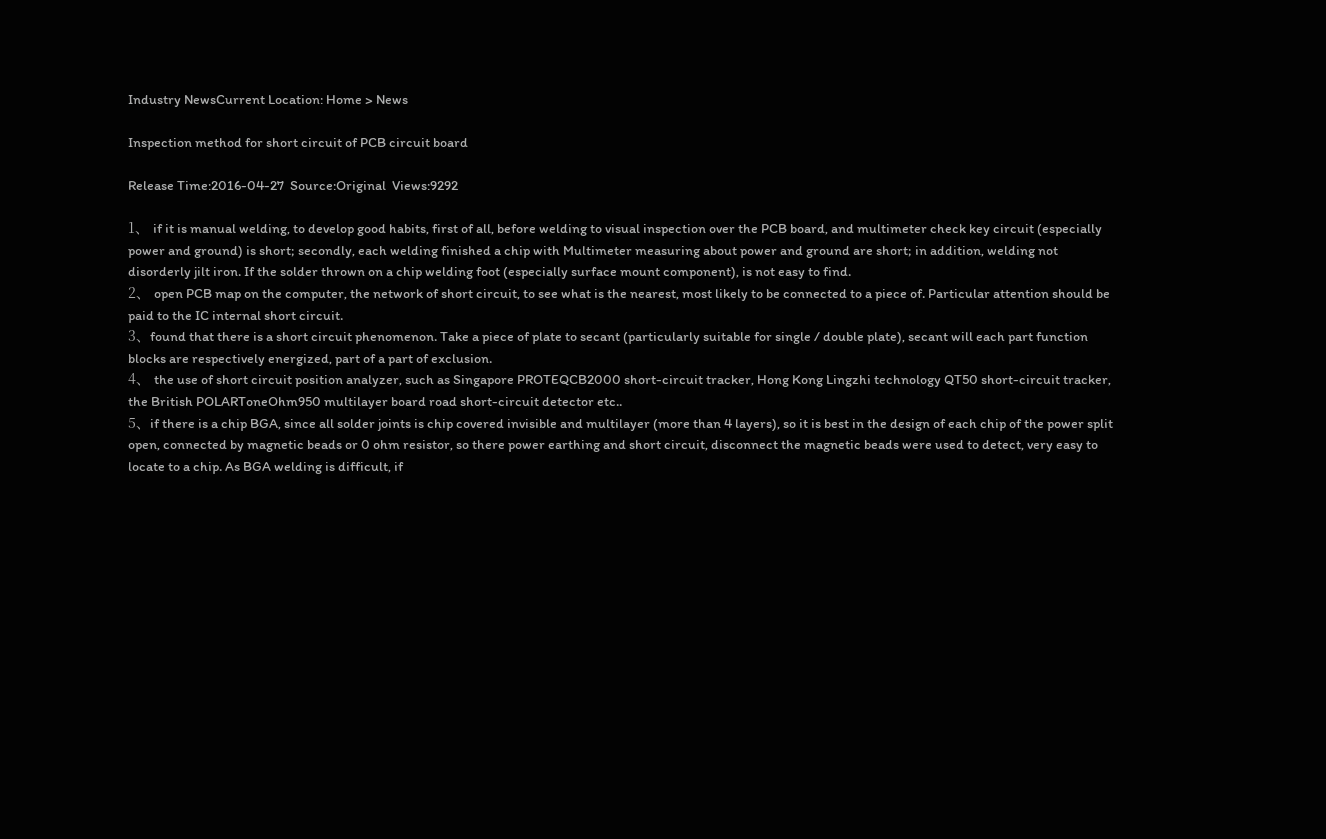Industry NewsCurrent Location: Home > News

Inspection method for short circuit of PCB circuit board

Release Time:2016-04-27  Source:Original  Views:9292

1、 if it is manual welding, to develop good habits, first of all, before welding to visual inspection over the PCB board, and multimeter check key circuit (especially power and ground) is short; secondly, each welding finished a chip with Multimeter measuring about power and ground are short; in addition, welding not disorderly jilt iron. If the solder thrown on a chip welding foot (especially surface mount component), is not easy to find.
2、 open PCB map on the computer, the network of short circuit, to see what is the nearest, most likely to be connected to a piece of. Particular attention should be paid to the IC internal short circuit.
3、found that there is a short circuit phenomenon. Take a piece of plate to secant (particularly suitable for single / double plate), secant will each part function blocks are respectively energized, part of a part of exclusion.
4、 the use of short circuit position analyzer, such as Singapore PROTEQCB2000 short-circuit tracker, Hong Kong Lingzhi technology QT50 short-circuit tracker, the British POLARToneOhm950 multilayer board road short-circuit detector etc..
5、if there is a chip BGA, since all solder joints is chip covered invisible and multilayer (more than 4 layers), so it is best in the design of each chip of the power split open, connected by magnetic beads or 0 ohm resistor, so there power earthing and short circuit, disconnect the magnetic beads were used to detect, very easy to locate to a chip. As BGA welding is difficult, if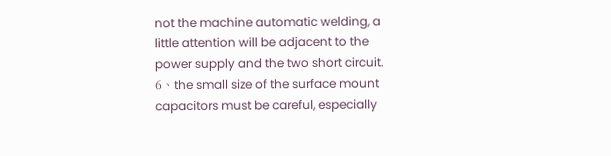not the machine automatic welding, a little attention will be adjacent to the power supply and the two short circuit.
6、the small size of the surface mount capacitors must be careful, especially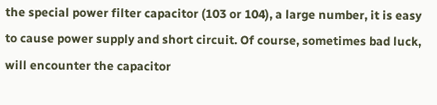the special power filter capacitor (103 or 104), a large number, it is easy to cause power supply and short circuit. Of course, sometimes bad luck, will encounter the capacitor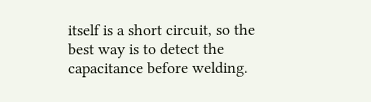itself is a short circuit, so the best way is to detect the capacitance before welding.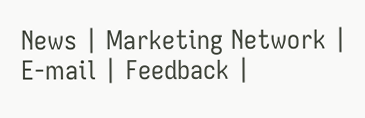News | Marketing Network | E-mail | Feedback |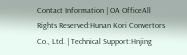Contact Information | OA OfficeAll Rights Reserved:Hunan Kori Convertors Co., Ltd. | Technical Support:Hnjing